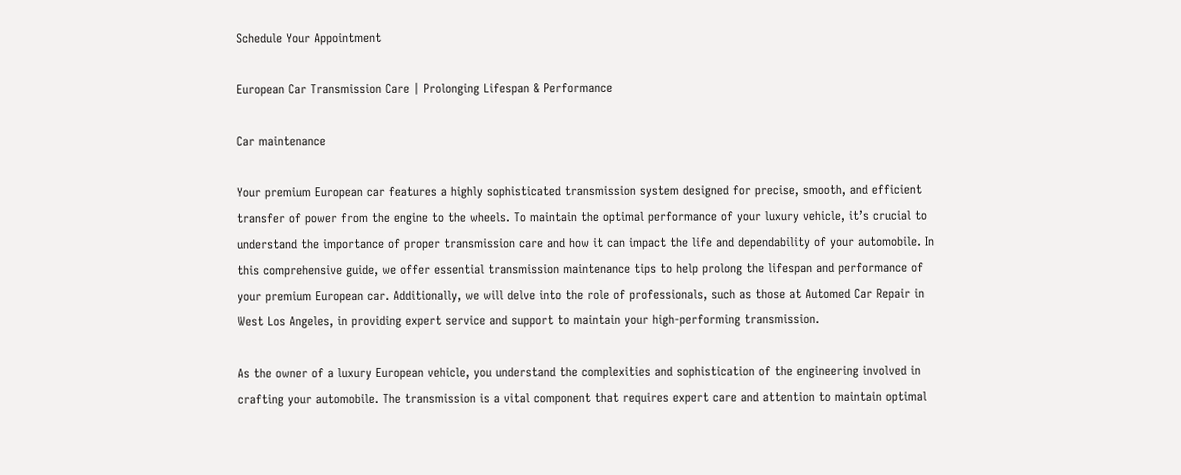Schedule Your Appointment

European Car Transmission Care | Prolonging Lifespan & Performance

Car maintenance

Your premium European car features a highly sophisticated transmission system designed for precise, smooth, and efficient transfer of power from the engine to the wheels. To maintain the optimal performance of your luxury vehicle, it’s crucial to understand the importance of proper transmission care and how it can impact the life and dependability of your automobile. In this comprehensive guide, we offer essential transmission maintenance tips to help prolong the lifespan and performance of your premium European car. Additionally, we will delve into the role of professionals, such as those at Automed Car Repair in West Los Angeles, in providing expert service and support to maintain your high-performing transmission.

As the owner of a luxury European vehicle, you understand the complexities and sophistication of the engineering involved in crafting your automobile. The transmission is a vital component that requires expert care and attention to maintain optimal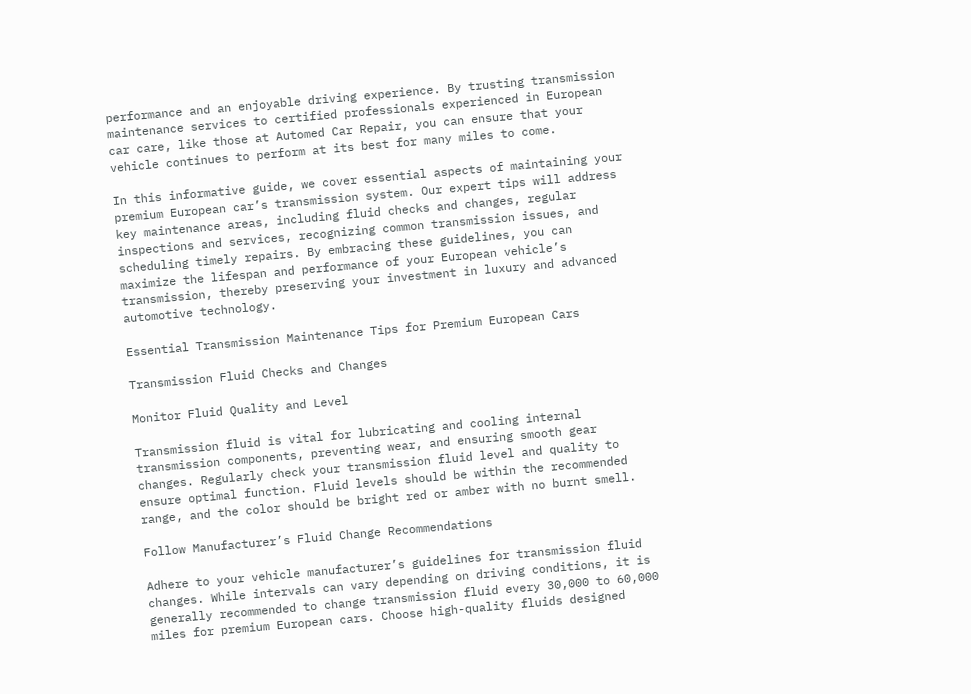performance and an enjoyable driving experience. By trusting transmission maintenance services to certified professionals experienced in European car care, like those at Automed Car Repair, you can ensure that your vehicle continues to perform at its best for many miles to come.

In this informative guide, we cover essential aspects of maintaining your premium European car’s transmission system. Our expert tips will address key maintenance areas, including fluid checks and changes, regular inspections and services, recognizing common transmission issues, and scheduling timely repairs. By embracing these guidelines, you can maximize the lifespan and performance of your European vehicle’s transmission, thereby preserving your investment in luxury and advanced automotive technology.

Essential Transmission Maintenance Tips for Premium European Cars

Transmission Fluid Checks and Changes

Monitor Fluid Quality and Level

Transmission fluid is vital for lubricating and cooling internal transmission components, preventing wear, and ensuring smooth gear changes. Regularly check your transmission fluid level and quality to ensure optimal function. Fluid levels should be within the recommended range, and the color should be bright red or amber with no burnt smell.

Follow Manufacturer’s Fluid Change Recommendations

Adhere to your vehicle manufacturer’s guidelines for transmission fluid changes. While intervals can vary depending on driving conditions, it is generally recommended to change transmission fluid every 30,000 to 60,000 miles for premium European cars. Choose high-quality fluids designed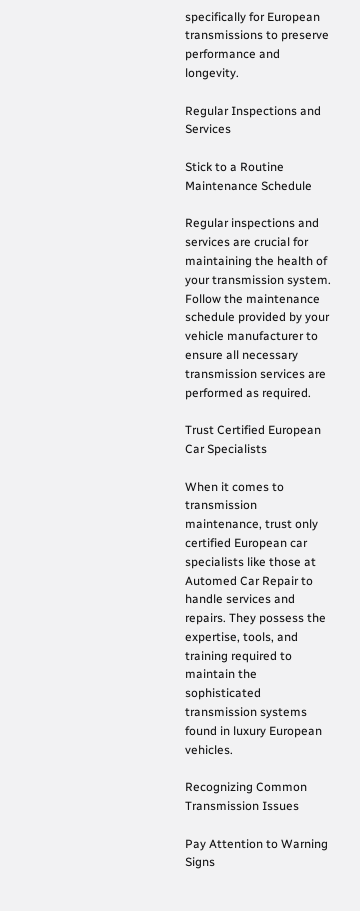specifically for European transmissions to preserve performance and longevity.

Regular Inspections and Services

Stick to a Routine Maintenance Schedule

Regular inspections and services are crucial for maintaining the health of your transmission system. Follow the maintenance schedule provided by your vehicle manufacturer to ensure all necessary transmission services are performed as required.

Trust Certified European Car Specialists

When it comes to transmission maintenance, trust only certified European car specialists like those at Automed Car Repair to handle services and repairs. They possess the expertise, tools, and training required to maintain the sophisticated transmission systems found in luxury European vehicles.

Recognizing Common Transmission Issues

Pay Attention to Warning Signs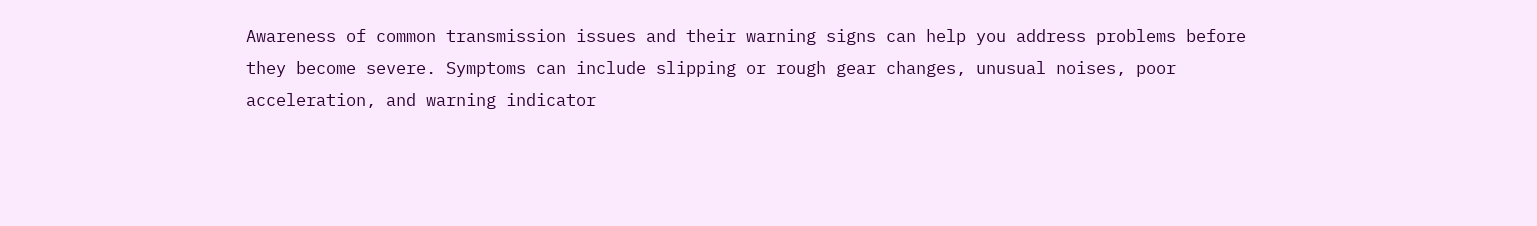Awareness of common transmission issues and their warning signs can help you address problems before they become severe. Symptoms can include slipping or rough gear changes, unusual noises, poor acceleration, and warning indicator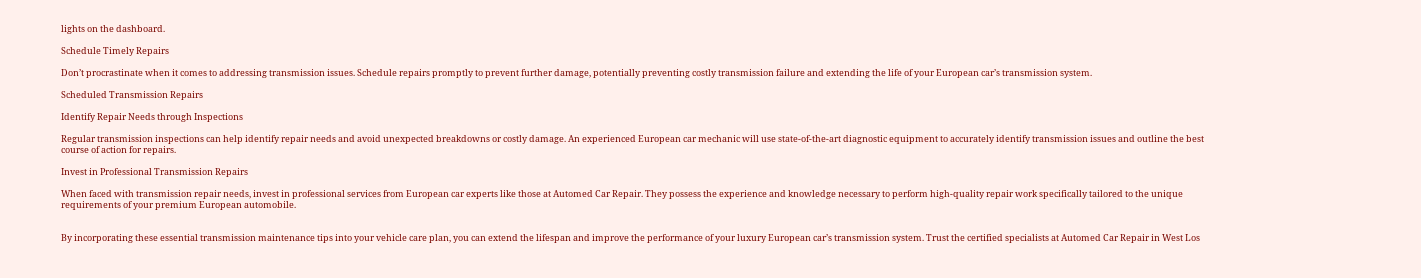lights on the dashboard.

Schedule Timely Repairs

Don’t procrastinate when it comes to addressing transmission issues. Schedule repairs promptly to prevent further damage, potentially preventing costly transmission failure and extending the life of your European car’s transmission system.

Scheduled Transmission Repairs

Identify Repair Needs through Inspections

Regular transmission inspections can help identify repair needs and avoid unexpected breakdowns or costly damage. An experienced European car mechanic will use state-of-the-art diagnostic equipment to accurately identify transmission issues and outline the best course of action for repairs.

Invest in Professional Transmission Repairs

When faced with transmission repair needs, invest in professional services from European car experts like those at Automed Car Repair. They possess the experience and knowledge necessary to perform high-quality repair work specifically tailored to the unique requirements of your premium European automobile.


By incorporating these essential transmission maintenance tips into your vehicle care plan, you can extend the lifespan and improve the performance of your luxury European car’s transmission system. Trust the certified specialists at Automed Car Repair in West Los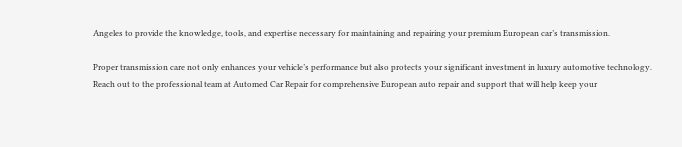Angeles to provide the knowledge, tools, and expertise necessary for maintaining and repairing your premium European car’s transmission.

Proper transmission care not only enhances your vehicle’s performance but also protects your significant investment in luxury automotive technology. Reach out to the professional team at Automed Car Repair for comprehensive European auto repair and support that will help keep your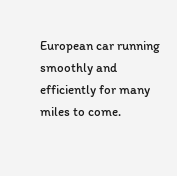European car running smoothly and efficiently for many miles to come.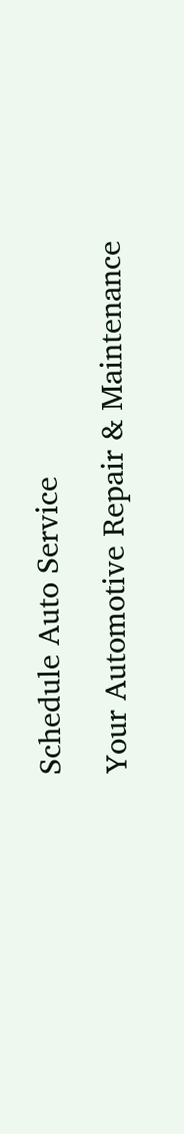Schedule Auto Service

Your Automotive Repair & Maintenance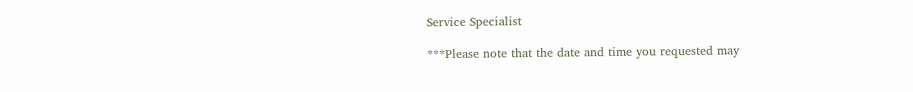Service Specialist

***Please note that the date and time you requested may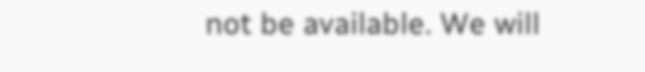not be available. We will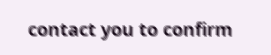contact you to confirm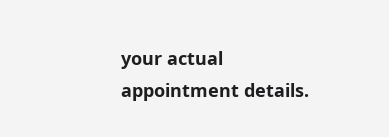your actual appointment details.